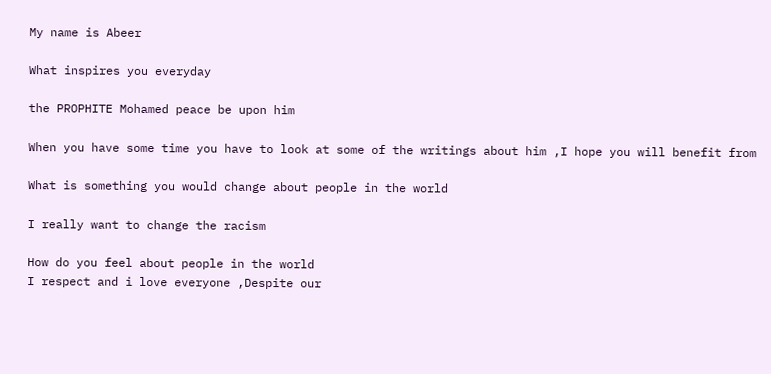My name is Abeer

What inspires you everyday

the PROPHITE Mohamed peace be upon him

When you have some time you have to look at some of the writings about him ,I hope you will benefit from

What is something you would change about people in the world

I really want to change the racism

How do you feel about people in the world
I respect and i love everyone ,Despite our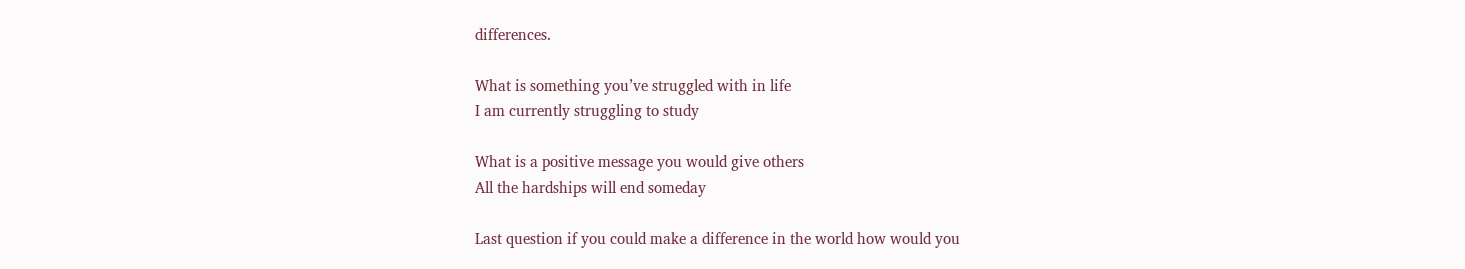differences.

What is something you’ve struggled with in life
I am currently struggling to study

What is a positive message you would give others
All the hardships will end someday

Last question if you could make a difference in the world how would you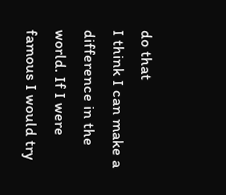do that
I think I can make a difference in the world. If I were famous I would try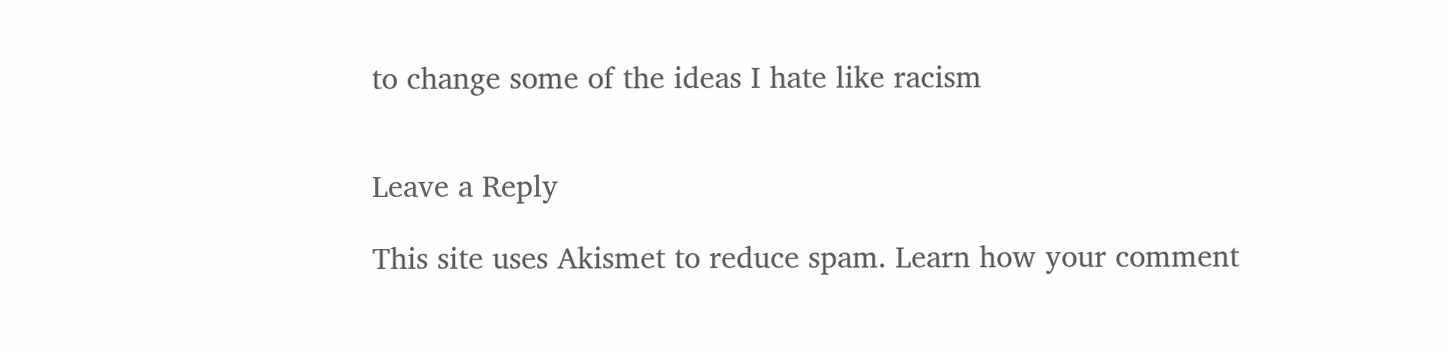to change some of the ideas I hate like racism


Leave a Reply

This site uses Akismet to reduce spam. Learn how your comment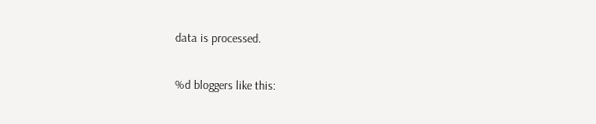data is processed.

%d bloggers like this: